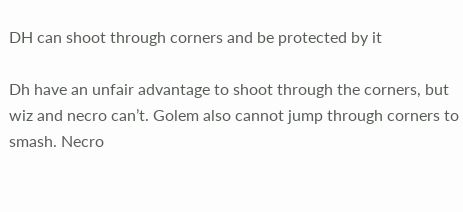DH can shoot through corners and be protected by it

Dh have an unfair advantage to shoot through the corners, but wiz and necro can’t. Golem also cannot jump through corners to smash. Necro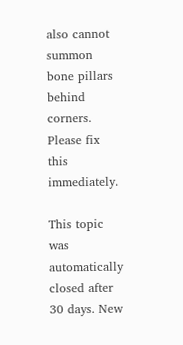also cannot summon bone pillars behind corners. Please fix this immediately.

This topic was automatically closed after 30 days. New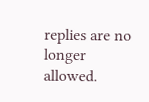replies are no longer allowed.